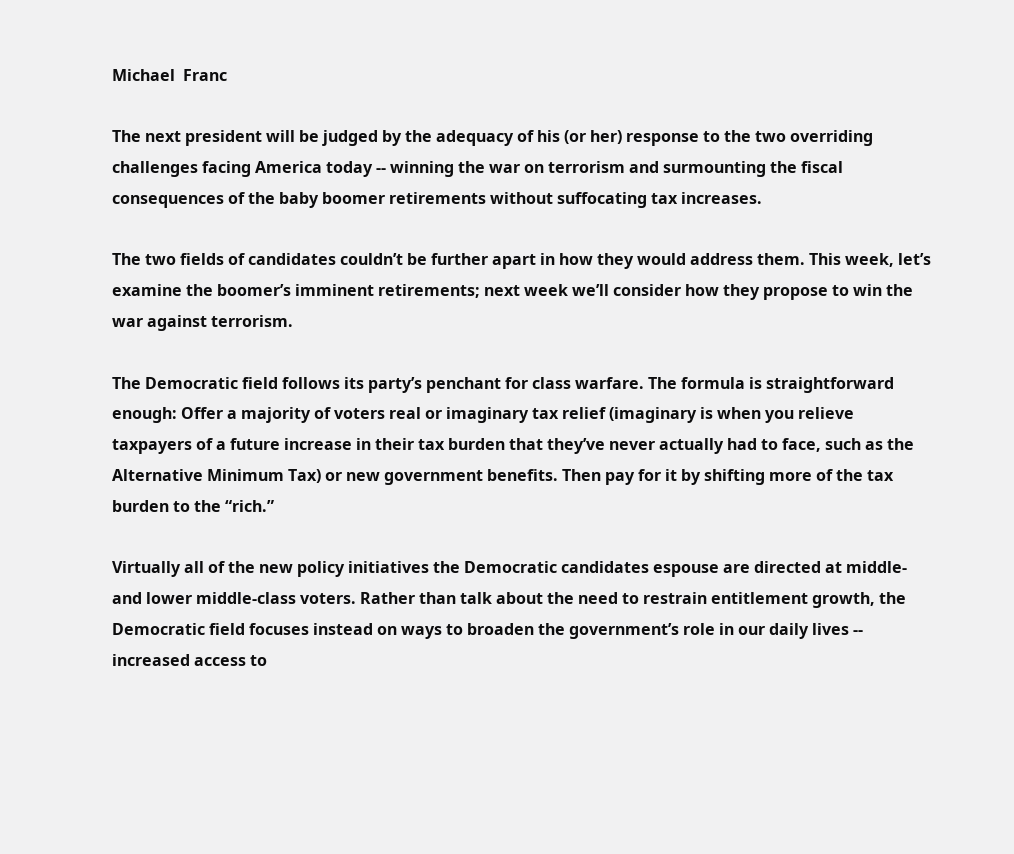Michael  Franc

The next president will be judged by the adequacy of his (or her) response to the two overriding challenges facing America today -- winning the war on terrorism and surmounting the fiscal consequences of the baby boomer retirements without suffocating tax increases.

The two fields of candidates couldn’t be further apart in how they would address them. This week, let’s examine the boomer’s imminent retirements; next week we’ll consider how they propose to win the war against terrorism.

The Democratic field follows its party’s penchant for class warfare. The formula is straightforward enough: Offer a majority of voters real or imaginary tax relief (imaginary is when you relieve taxpayers of a future increase in their tax burden that they’ve never actually had to face, such as the Alternative Minimum Tax) or new government benefits. Then pay for it by shifting more of the tax burden to the “rich.”

Virtually all of the new policy initiatives the Democratic candidates espouse are directed at middle- and lower middle-class voters. Rather than talk about the need to restrain entitlement growth, the Democratic field focuses instead on ways to broaden the government’s role in our daily lives -- increased access to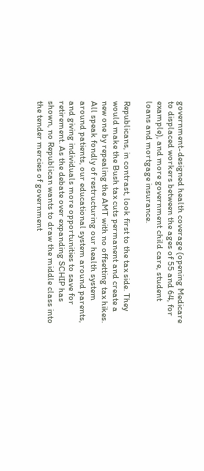government-designed health coverage (opening Medicare to displaced workers between the ages of 55 and 64, for example), and more government child care, student loans and mortgage insurance.

Republicans, in contrast, look first to the tax side. They would make the Bush tax cuts permanent and create a new one by repealing the AMT with no offsetting tax hikes. All speak fondly of restructuring our health system around patients, our educational system around parents, and giving individuals more opportunities to save for retirement. As the debate over expanding SCHIP has shown, no Republican wants to draw the middle class into the tender mercies of government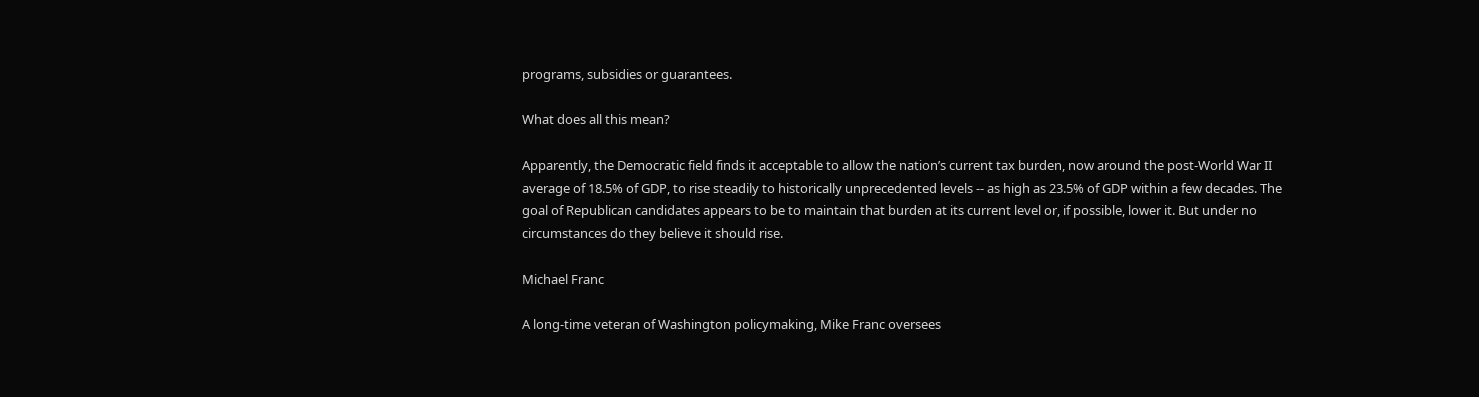programs, subsidies or guarantees.

What does all this mean?

Apparently, the Democratic field finds it acceptable to allow the nation’s current tax burden, now around the post-World War II average of 18.5% of GDP, to rise steadily to historically unprecedented levels -- as high as 23.5% of GDP within a few decades. The goal of Republican candidates appears to be to maintain that burden at its current level or, if possible, lower it. But under no circumstances do they believe it should rise.

Michael Franc

A long-time veteran of Washington policymaking, Mike Franc oversees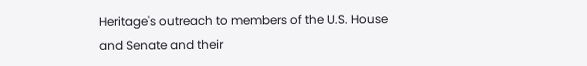Heritage's outreach to members of the U.S. House and Senate and their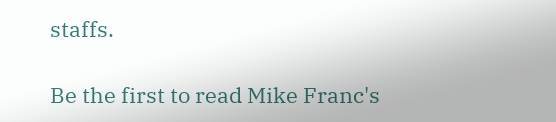staffs.

Be the first to read Mike Franc's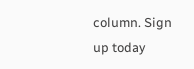column. Sign up today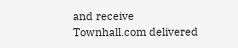and receive Townhall.com delivered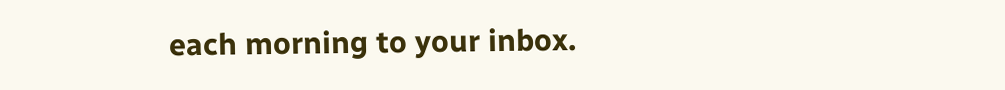each morning to your inbox.